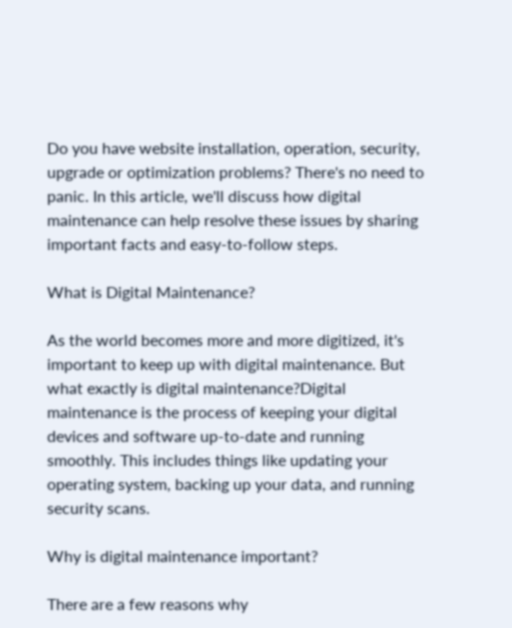Do you have website installation, operation, security, upgrade or optimization problems? There's no need to panic. In this article, we'll discuss how digital maintenance can help resolve these issues by sharing important facts and easy-to-follow steps.

What is Digital Maintenance?

As the world becomes more and more digitized, it's important to keep up with digital maintenance. But what exactly is digital maintenance?Digital maintenance is the process of keeping your digital devices and software up-to-date and running smoothly. This includes things like updating your operating system, backing up your data, and running security scans.

Why is digital maintenance important?

There are a few reasons why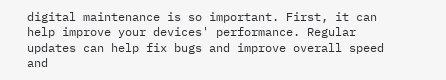digital maintenance is so important. First, it can help improve your devices' performance. Regular updates can help fix bugs and improve overall speed and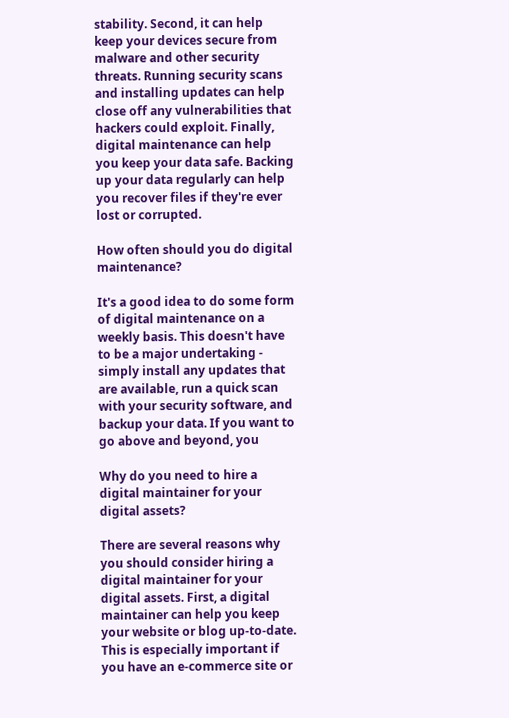stability. Second, it can help keep your devices secure from malware and other security threats. Running security scans and installing updates can help close off any vulnerabilities that hackers could exploit. Finally, digital maintenance can help you keep your data safe. Backing up your data regularly can help you recover files if they're ever lost or corrupted.

How often should you do digital maintenance?

It's a good idea to do some form of digital maintenance on a weekly basis. This doesn't have to be a major undertaking - simply install any updates that are available, run a quick scan with your security software, and backup your data. If you want to go above and beyond, you

Why do you need to hire a digital maintainer for your digital assets?

There are several reasons why you should consider hiring a digital maintainer for your digital assets. First, a digital maintainer can help you keep your website or blog up-to-date. This is especially important if you have an e-commerce site or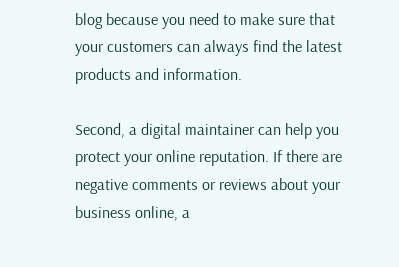blog because you need to make sure that your customers can always find the latest products and information.

Second, a digital maintainer can help you protect your online reputation. If there are negative comments or reviews about your business online, a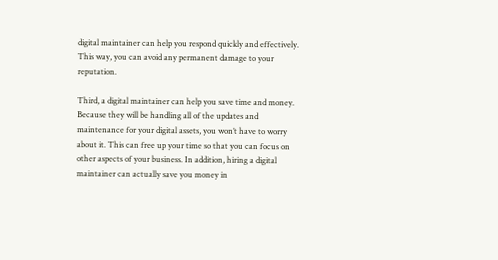digital maintainer can help you respond quickly and effectively. This way, you can avoid any permanent damage to your reputation.

Third, a digital maintainer can help you save time and money. Because they will be handling all of the updates and maintenance for your digital assets, you won’t have to worry about it. This can free up your time so that you can focus on other aspects of your business. In addition, hiring a digital maintainer can actually save you money in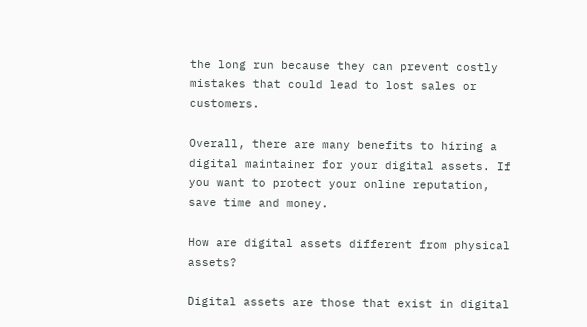the long run because they can prevent costly mistakes that could lead to lost sales or customers.

Overall, there are many benefits to hiring a digital maintainer for your digital assets. If you want to protect your online reputation, save time and money.

How are digital assets different from physical assets?

Digital assets are those that exist in digital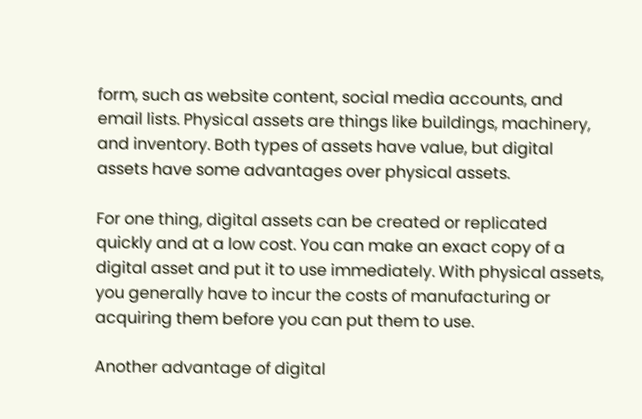form, such as website content, social media accounts, and email lists. Physical assets are things like buildings, machinery, and inventory. Both types of assets have value, but digital assets have some advantages over physical assets.

For one thing, digital assets can be created or replicated quickly and at a low cost. You can make an exact copy of a digital asset and put it to use immediately. With physical assets, you generally have to incur the costs of manufacturing or acquiring them before you can put them to use.

Another advantage of digital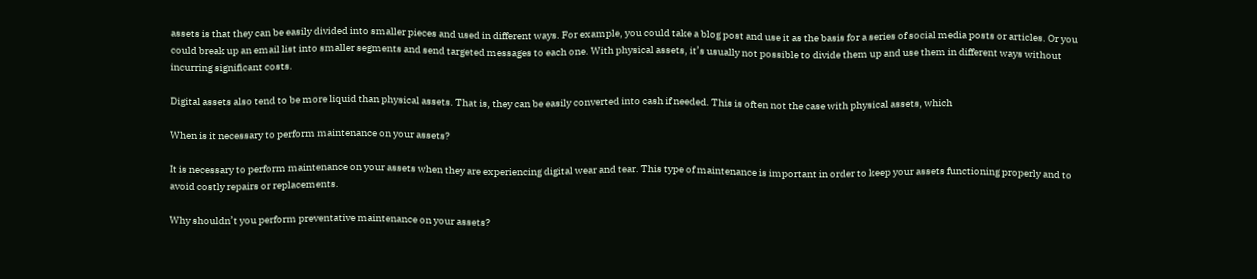assets is that they can be easily divided into smaller pieces and used in different ways. For example, you could take a blog post and use it as the basis for a series of social media posts or articles. Or you could break up an email list into smaller segments and send targeted messages to each one. With physical assets, it’s usually not possible to divide them up and use them in different ways without incurring significant costs.

Digital assets also tend to be more liquid than physical assets. That is, they can be easily converted into cash if needed. This is often not the case with physical assets, which

When is it necessary to perform maintenance on your assets?

It is necessary to perform maintenance on your assets when they are experiencing digital wear and tear. This type of maintenance is important in order to keep your assets functioning properly and to avoid costly repairs or replacements.

Why shouldn’t you perform preventative maintenance on your assets?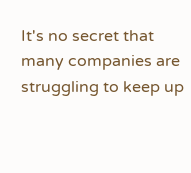It's no secret that many companies are struggling to keep up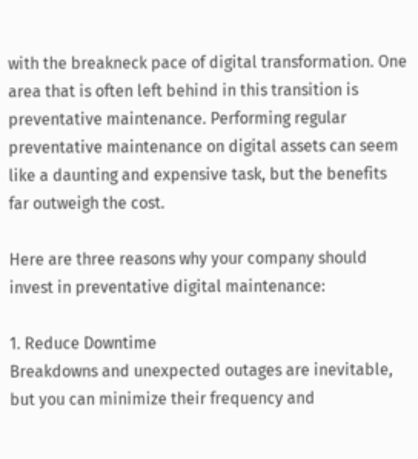with the breakneck pace of digital transformation. One area that is often left behind in this transition is preventative maintenance. Performing regular preventative maintenance on digital assets can seem like a daunting and expensive task, but the benefits far outweigh the cost.

Here are three reasons why your company should invest in preventative digital maintenance:

1. Reduce Downtime
Breakdowns and unexpected outages are inevitable, but you can minimize their frequency and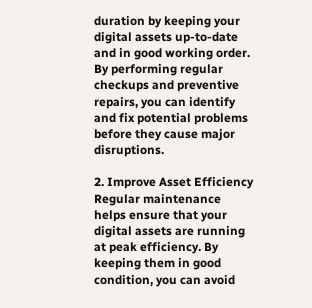duration by keeping your digital assets up-to-date and in good working order. By performing regular checkups and preventive repairs, you can identify and fix potential problems before they cause major disruptions.

2. Improve Asset Efficiency
Regular maintenance helps ensure that your digital assets are running at peak efficiency. By keeping them in good condition, you can avoid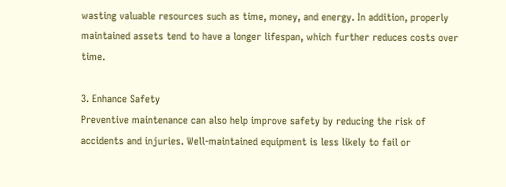wasting valuable resources such as time, money, and energy. In addition, properly maintained assets tend to have a longer lifespan, which further reduces costs over time.

3. Enhance Safety
Preventive maintenance can also help improve safety by reducing the risk of accidents and injuries. Well-maintained equipment is less likely to fail or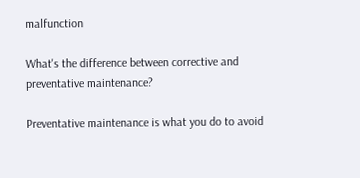malfunction

What's the difference between corrective and preventative maintenance?

Preventative maintenance is what you do to avoid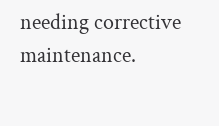needing corrective maintenance.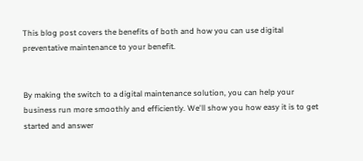This blog post covers the benefits of both and how you can use digital preventative maintenance to your benefit.


By making the switch to a digital maintenance solution, you can help your business run more smoothly and efficiently. We'll show you how easy it is to get started and answer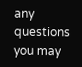any questions you may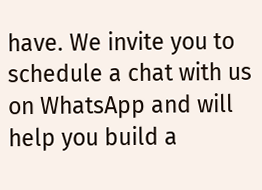have. We invite you to schedule a chat with us on WhatsApp and will help you build a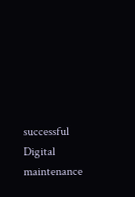successful Digital maintenance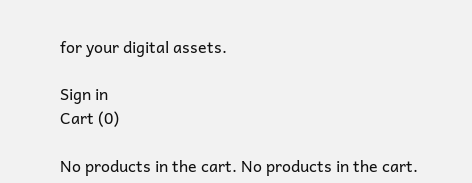for your digital assets.

Sign in
Cart (0)

No products in the cart. No products in the cart.